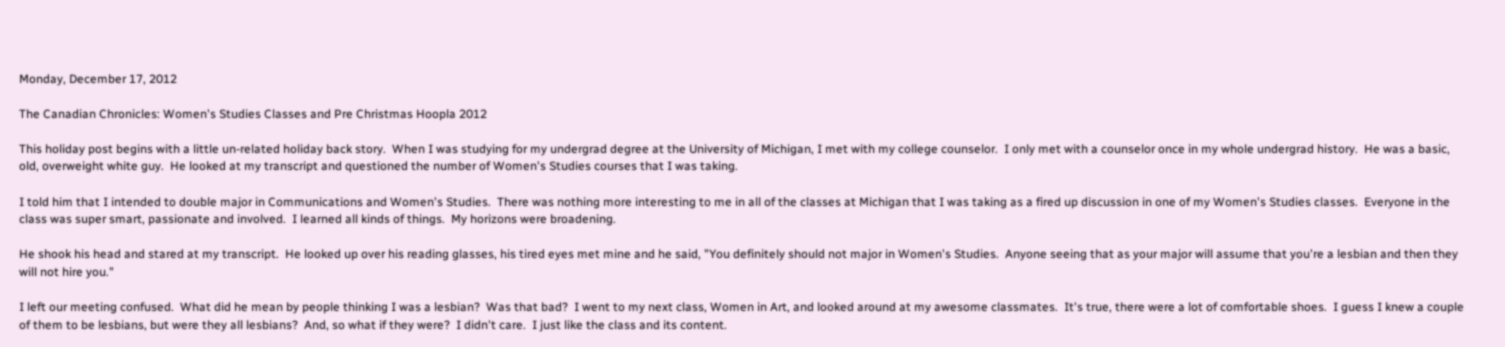Monday, December 17, 2012

The Canadian Chronicles: Women's Studies Classes and Pre Christmas Hoopla 2012

This holiday post begins with a little un-related holiday back story.  When I was studying for my undergrad degree at the University of Michigan, I met with my college counselor.  I only met with a counselor once in my whole undergrad history.  He was a basic, old, overweight white guy.  He looked at my transcript and questioned the number of Women's Studies courses that I was taking.

I told him that I intended to double major in Communications and Women's Studies.  There was nothing more interesting to me in all of the classes at Michigan that I was taking as a fired up discussion in one of my Women's Studies classes.  Everyone in the class was super smart, passionate and involved.  I learned all kinds of things.  My horizons were broadening.

He shook his head and stared at my transcript.  He looked up over his reading glasses, his tired eyes met mine and he said, "You definitely should not major in Women's Studies.  Anyone seeing that as your major will assume that you're a lesbian and then they will not hire you."

I left our meeting confused.  What did he mean by people thinking I was a lesbian?  Was that bad?  I went to my next class, Women in Art, and looked around at my awesome classmates.  It's true, there were a lot of comfortable shoes.  I guess I knew a couple of them to be lesbians, but were they all lesbians?  And, so what if they were?  I didn't care.  I just like the class and its content.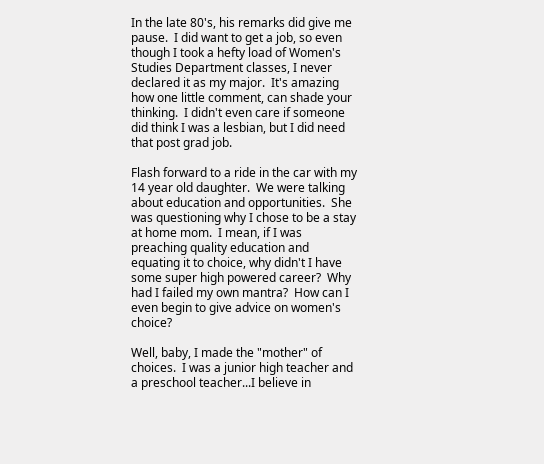In the late 80's, his remarks did give me pause.  I did want to get a job, so even though I took a hefty load of Women's Studies Department classes, I never declared it as my major.  It's amazing how one little comment, can shade your thinking.  I didn't even care if someone did think I was a lesbian, but I did need that post grad job.

Flash forward to a ride in the car with my 14 year old daughter.  We were talking about education and opportunities.  She was questioning why I chose to be a stay at home mom.  I mean, if I was preaching quality education and equating it to choice, why didn't I have some super high powered career?  Why had I failed my own mantra?  How can I even begin to give advice on women's choice?

Well, baby, I made the "mother" of choices.  I was a junior high teacher and a preschool teacher...I believe in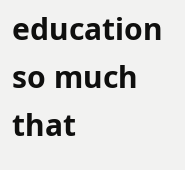education so much that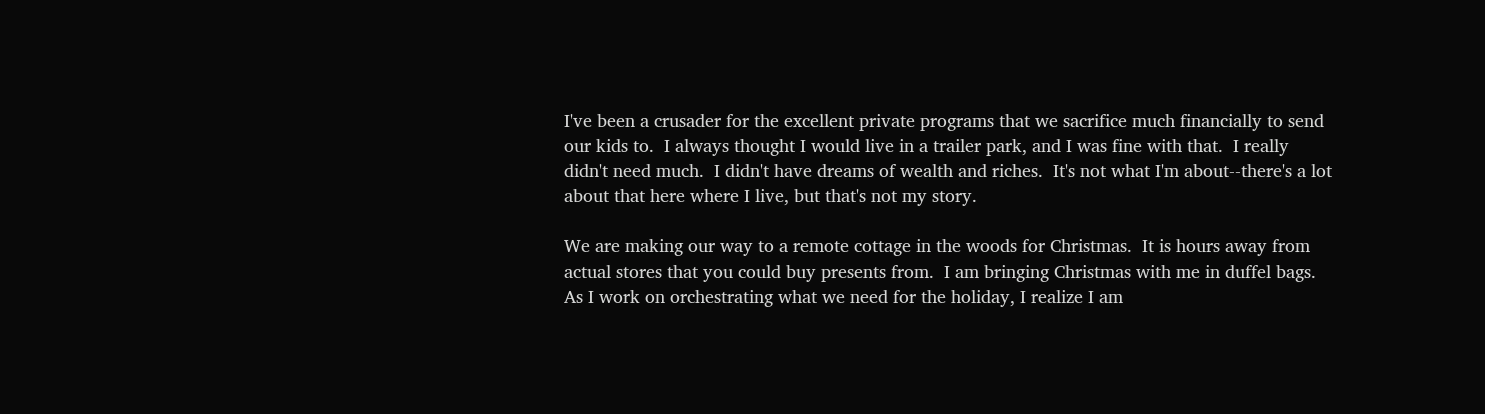I've been a crusader for the excellent private programs that we sacrifice much financially to send our kids to.  I always thought I would live in a trailer park, and I was fine with that.  I really didn't need much.  I didn't have dreams of wealth and riches.  It's not what I'm about--there's a lot about that here where I live, but that's not my story.

We are making our way to a remote cottage in the woods for Christmas.  It is hours away from actual stores that you could buy presents from.  I am bringing Christmas with me in duffel bags.  As I work on orchestrating what we need for the holiday, I realize I am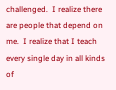challenged.  I realize there are people that depend on me.  I realize that I teach every single day in all kinds of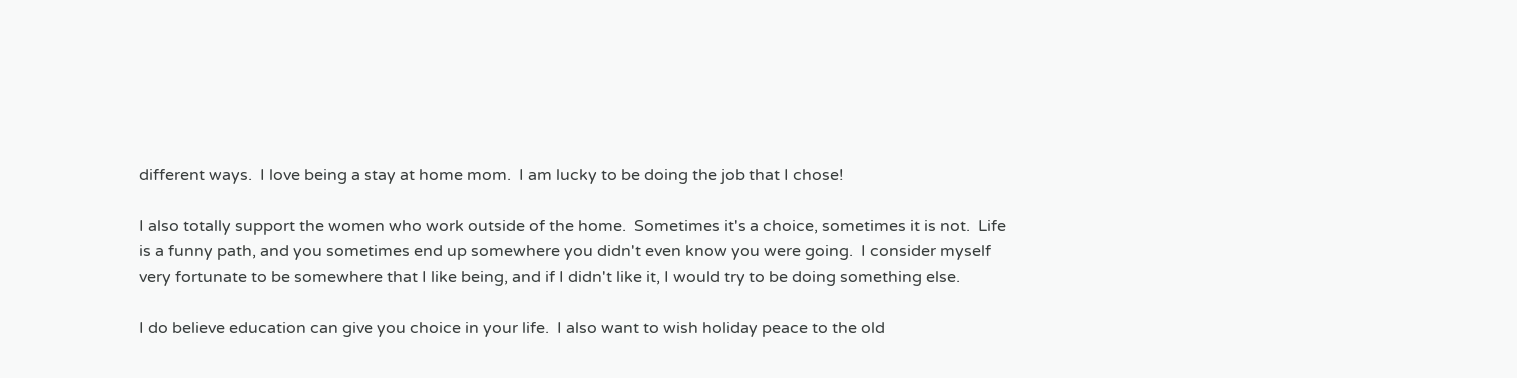different ways.  I love being a stay at home mom.  I am lucky to be doing the job that I chose!

I also totally support the women who work outside of the home.  Sometimes it's a choice, sometimes it is not.  Life is a funny path, and you sometimes end up somewhere you didn't even know you were going.  I consider myself very fortunate to be somewhere that I like being, and if I didn't like it, I would try to be doing something else.

I do believe education can give you choice in your life.  I also want to wish holiday peace to the old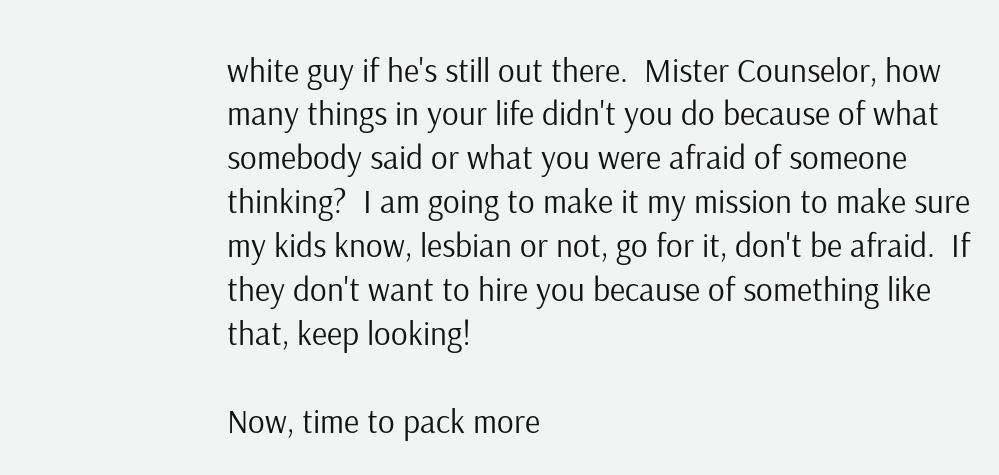white guy if he's still out there.  Mister Counselor, how many things in your life didn't you do because of what somebody said or what you were afraid of someone thinking?  I am going to make it my mission to make sure my kids know, lesbian or not, go for it, don't be afraid.  If they don't want to hire you because of something like that, keep looking!

Now, time to pack more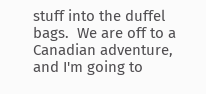stuff into the duffel bags.  We are off to a Canadian adventure, and I'm going to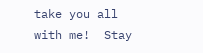take you all with me!  Stay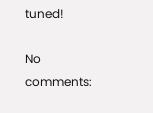tuned!

No comments: